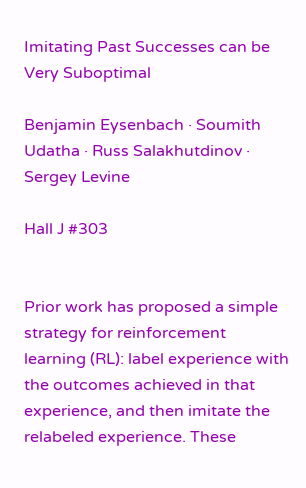Imitating Past Successes can be Very Suboptimal

Benjamin Eysenbach · Soumith Udatha · Russ Salakhutdinov · Sergey Levine

Hall J #303


Prior work has proposed a simple strategy for reinforcement learning (RL): label experience with the outcomes achieved in that experience, and then imitate the relabeled experience. These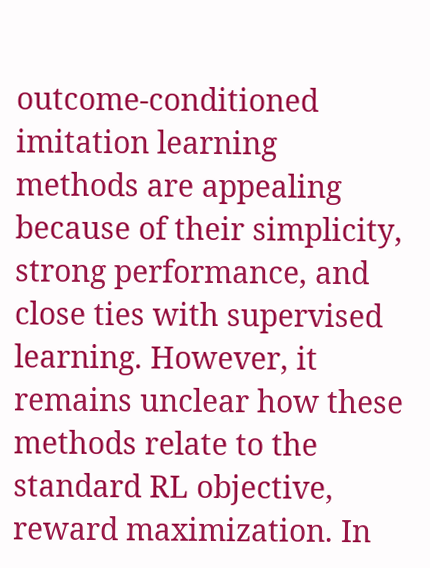outcome-conditioned imitation learning methods are appealing because of their simplicity, strong performance, and close ties with supervised learning. However, it remains unclear how these methods relate to the standard RL objective, reward maximization. In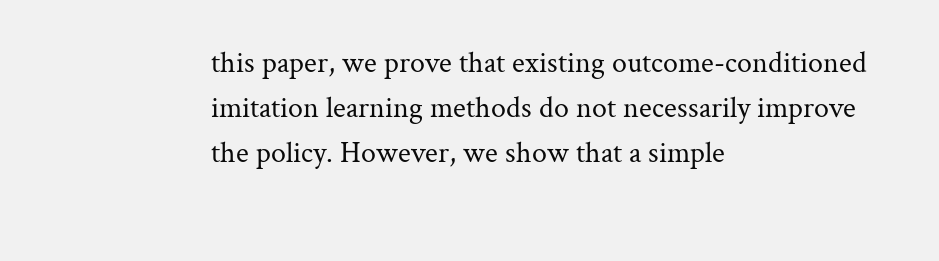this paper, we prove that existing outcome-conditioned imitation learning methods do not necessarily improve the policy. However, we show that a simple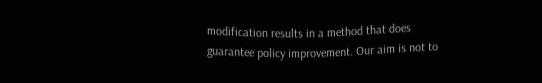modification results in a method that does guarantee policy improvement. Our aim is not to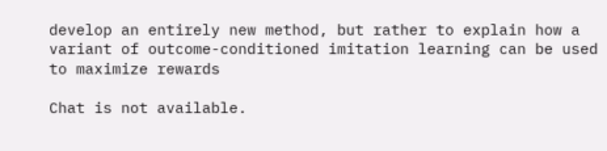develop an entirely new method, but rather to explain how a variant of outcome-conditioned imitation learning can be used to maximize rewards

Chat is not available.